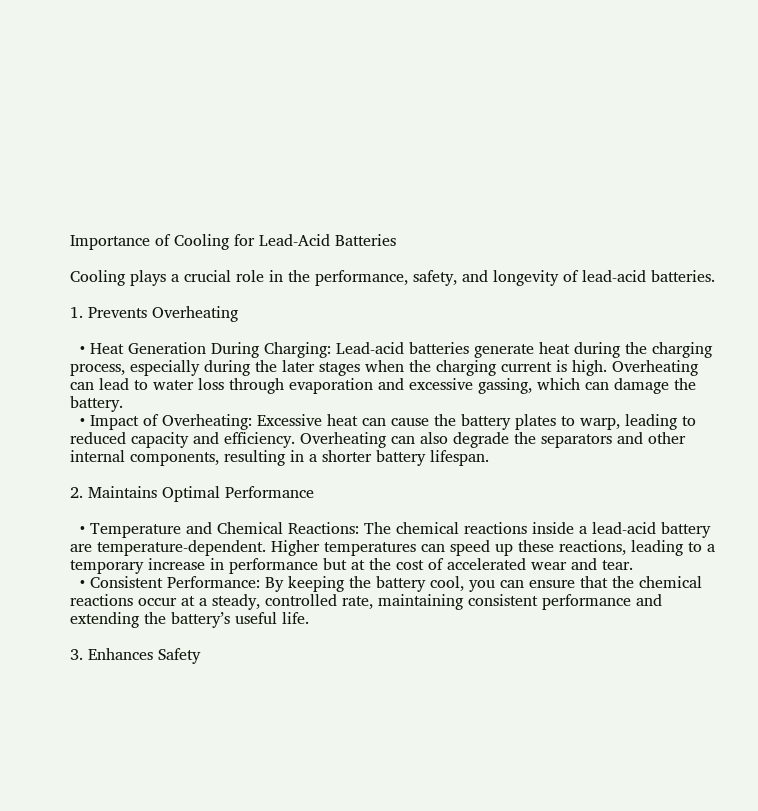Importance of Cooling for Lead-Acid Batteries

Cooling plays a crucial role in the performance, safety, and longevity of lead-acid batteries.

1. Prevents Overheating

  • Heat Generation During Charging: Lead-acid batteries generate heat during the charging process, especially during the later stages when the charging current is high. Overheating can lead to water loss through evaporation and excessive gassing, which can damage the battery.
  • Impact of Overheating: Excessive heat can cause the battery plates to warp, leading to reduced capacity and efficiency. Overheating can also degrade the separators and other internal components, resulting in a shorter battery lifespan.

2. Maintains Optimal Performance

  • Temperature and Chemical Reactions: The chemical reactions inside a lead-acid battery are temperature-dependent. Higher temperatures can speed up these reactions, leading to a temporary increase in performance but at the cost of accelerated wear and tear.
  • Consistent Performance: By keeping the battery cool, you can ensure that the chemical reactions occur at a steady, controlled rate, maintaining consistent performance and extending the battery’s useful life.

3. Enhances Safety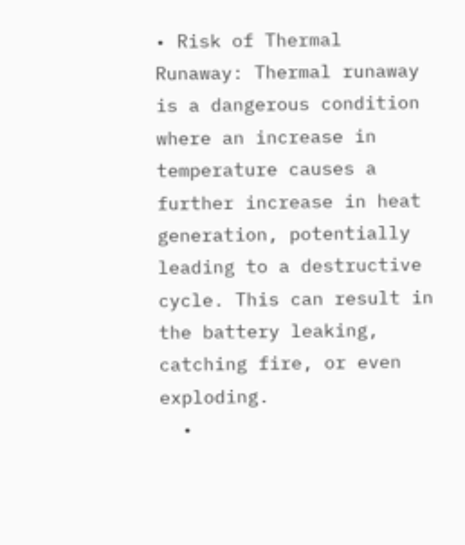• Risk of Thermal Runaway: Thermal runaway is a dangerous condition where an increase in temperature causes a further increase in heat generation, potentially leading to a destructive cycle. This can result in the battery leaking, catching fire, or even exploding.
  •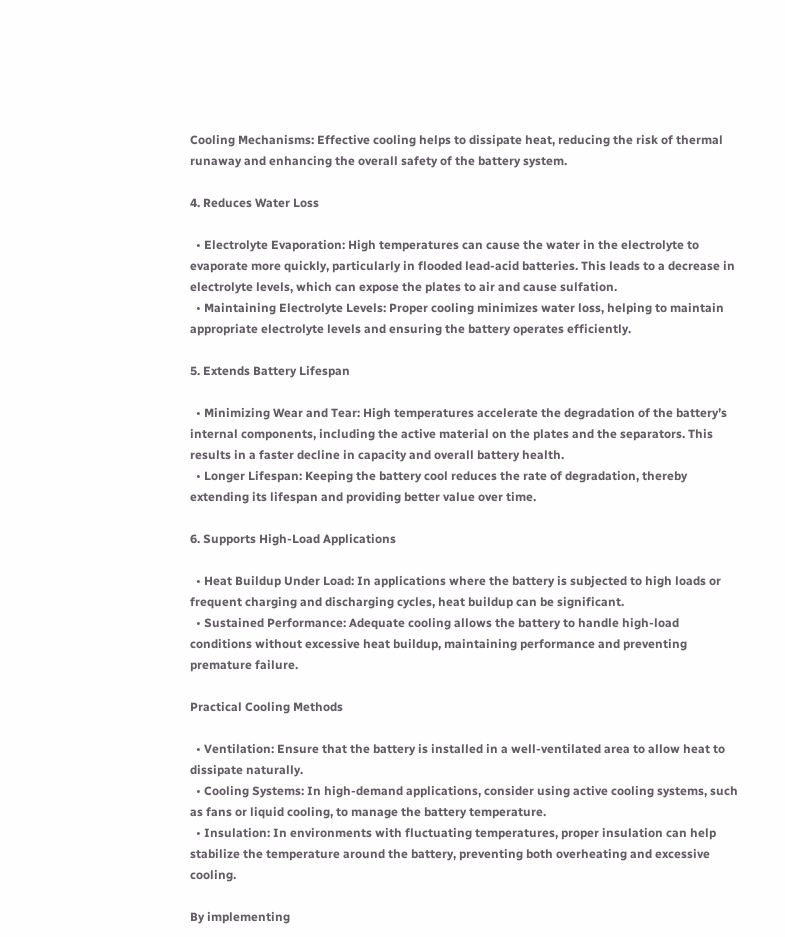Cooling Mechanisms: Effective cooling helps to dissipate heat, reducing the risk of thermal runaway and enhancing the overall safety of the battery system.

4. Reduces Water Loss

  • Electrolyte Evaporation: High temperatures can cause the water in the electrolyte to evaporate more quickly, particularly in flooded lead-acid batteries. This leads to a decrease in electrolyte levels, which can expose the plates to air and cause sulfation.
  • Maintaining Electrolyte Levels: Proper cooling minimizes water loss, helping to maintain appropriate electrolyte levels and ensuring the battery operates efficiently.

5. Extends Battery Lifespan

  • Minimizing Wear and Tear: High temperatures accelerate the degradation of the battery’s internal components, including the active material on the plates and the separators. This results in a faster decline in capacity and overall battery health.
  • Longer Lifespan: Keeping the battery cool reduces the rate of degradation, thereby extending its lifespan and providing better value over time.

6. Supports High-Load Applications

  • Heat Buildup Under Load: In applications where the battery is subjected to high loads or frequent charging and discharging cycles, heat buildup can be significant.
  • Sustained Performance: Adequate cooling allows the battery to handle high-load conditions without excessive heat buildup, maintaining performance and preventing premature failure.

Practical Cooling Methods

  • Ventilation: Ensure that the battery is installed in a well-ventilated area to allow heat to dissipate naturally.
  • Cooling Systems: In high-demand applications, consider using active cooling systems, such as fans or liquid cooling, to manage the battery temperature.
  • Insulation: In environments with fluctuating temperatures, proper insulation can help stabilize the temperature around the battery, preventing both overheating and excessive cooling.

By implementing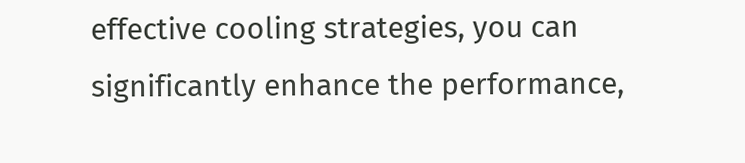effective cooling strategies, you can significantly enhance the performance,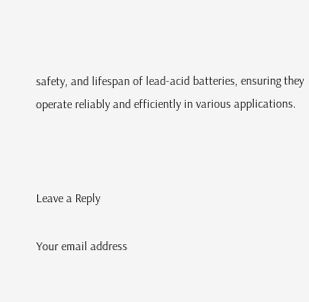safety, and lifespan of lead-acid batteries, ensuring they operate reliably and efficiently in various applications.



Leave a Reply

Your email address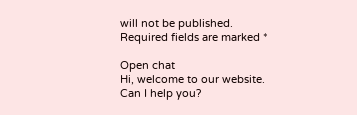will not be published. Required fields are marked *

Open chat
Hi, welcome to our website. Can I help you?